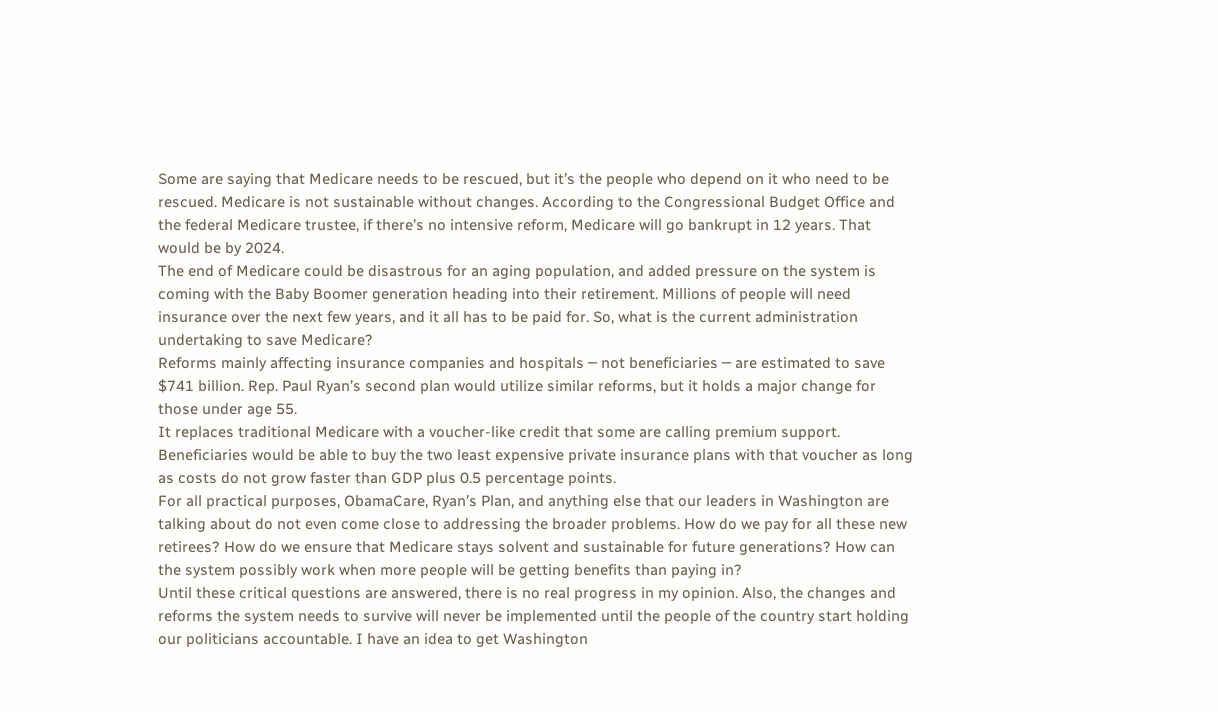Some are saying that Medicare needs to be rescued, but it’s the people who depend on it who need to be rescued. Medicare is not sustainable without changes. According to the Congressional Budget Office and the federal Medicare trustee, if there’s no intensive reform, Medicare will go bankrupt in 12 years. That would be by 2024.
The end of Medicare could be disastrous for an aging population, and added pressure on the system is coming with the Baby Boomer generation heading into their retirement. Millions of people will need insurance over the next few years, and it all has to be paid for. So, what is the current administration undertaking to save Medicare?
Reforms mainly affecting insurance companies and hospitals ─ not beneficiaries ─ are estimated to save $741 billion. Rep. Paul Ryan’s second plan would utilize similar reforms, but it holds a major change for those under age 55.
It replaces traditional Medicare with a voucher-like credit that some are calling premium support. Beneficiaries would be able to buy the two least expensive private insurance plans with that voucher as long as costs do not grow faster than GDP plus 0.5 percentage points.
For all practical purposes, ObamaCare, Ryan’s Plan, and anything else that our leaders in Washington are talking about do not even come close to addressing the broader problems. How do we pay for all these new retirees? How do we ensure that Medicare stays solvent and sustainable for future generations? How can the system possibly work when more people will be getting benefits than paying in?
Until these critical questions are answered, there is no real progress in my opinion. Also, the changes and reforms the system needs to survive will never be implemented until the people of the country start holding our politicians accountable. I have an idea to get Washington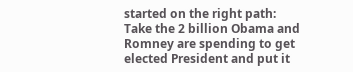started on the right path:  Take the 2 billion Obama and Romney are spending to get elected President and put it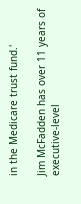in the Medicare trust fund.'

Jim McFadden has over 11 years of executive-level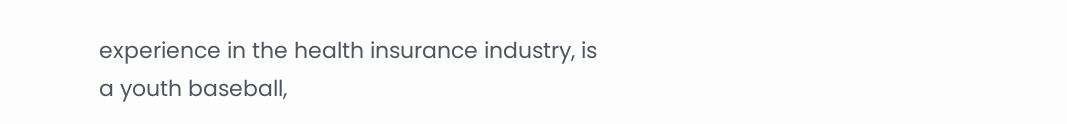experience in the health insurance industry, is a youth baseball,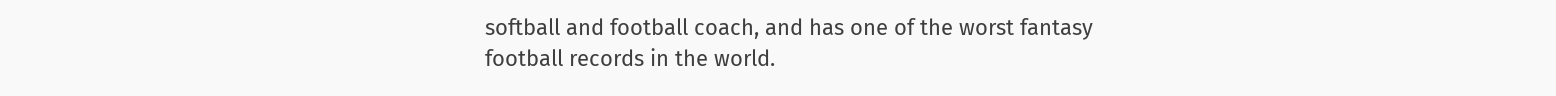softball and football coach, and has one of the worst fantasy football records in the world.